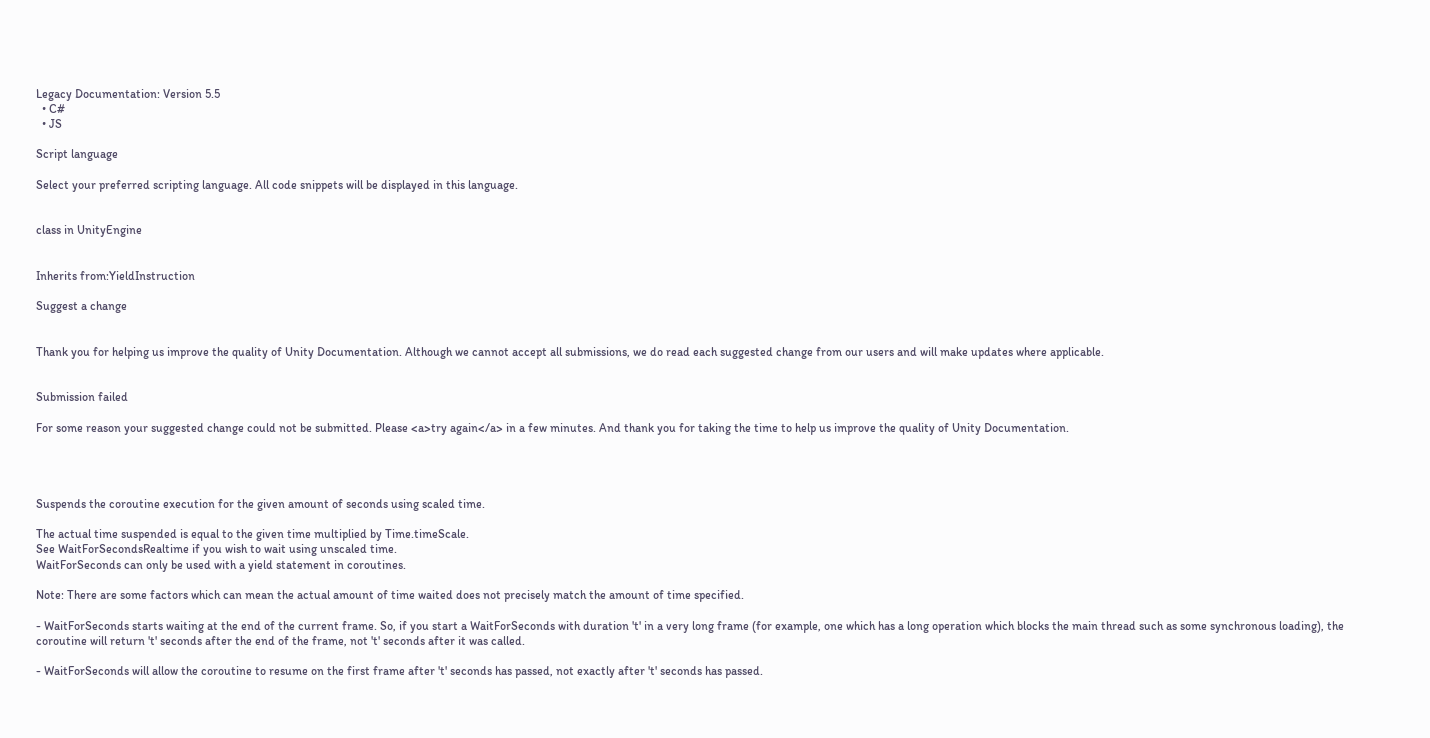Legacy Documentation: Version 5.5
  • C#
  • JS

Script language

Select your preferred scripting language. All code snippets will be displayed in this language.


class in UnityEngine


Inherits from:YieldInstruction

Suggest a change


Thank you for helping us improve the quality of Unity Documentation. Although we cannot accept all submissions, we do read each suggested change from our users and will make updates where applicable.


Submission failed

For some reason your suggested change could not be submitted. Please <a>try again</a> in a few minutes. And thank you for taking the time to help us improve the quality of Unity Documentation.




Suspends the coroutine execution for the given amount of seconds using scaled time.

The actual time suspended is equal to the given time multiplied by Time.timeScale.
See WaitForSecondsRealtime if you wish to wait using unscaled time.
WaitForSeconds can only be used with a yield statement in coroutines.

Note: There are some factors which can mean the actual amount of time waited does not precisely match the amount of time specified.

- WaitForSeconds starts waiting at the end of the current frame. So, if you start a WaitForSeconds with duration 't' in a very long frame (for example, one which has a long operation which blocks the main thread such as some synchronous loading), the coroutine will return 't' seconds after the end of the frame, not 't' seconds after it was called.

- WaitForSeconds will allow the coroutine to resume on the first frame after 't' seconds has passed, not exactly after 't' seconds has passed.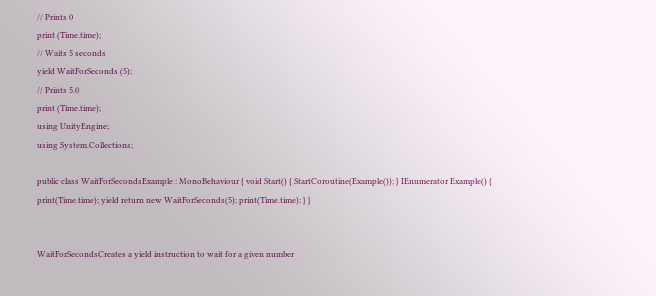// Prints 0
print (Time.time);
// Waits 5 seconds
yield WaitForSeconds (5);
// Prints 5.0
print (Time.time);
using UnityEngine;
using System.Collections;

public class WaitForSecondsExample : MonoBehaviour { void Start() { StartCoroutine(Example()); } IEnumerator Example() { print(Time.time); yield return new WaitForSeconds(5); print(Time.time); } }


WaitForSecondsCreates a yield instruction to wait for a given number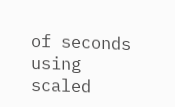of seconds using scaled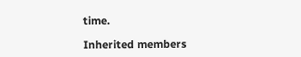time.

Inherited members